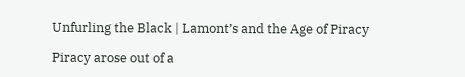Unfurling the Black | Lamont’s and the Age of Piracy

Piracy arose out of a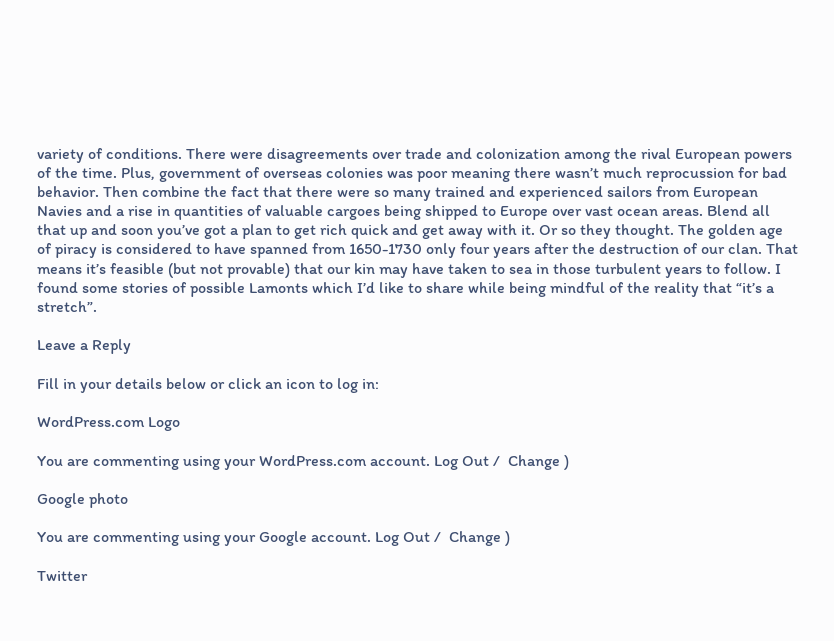variety of conditions. There were disagreements over trade and colonization among the rival European powers of the time. Plus, government of overseas colonies was poor meaning there wasn’t much reprocussion for bad behavior. Then combine the fact that there were so many trained and experienced sailors from European Navies and a rise in quantities of valuable cargoes being shipped to Europe over vast ocean areas. Blend all that up and soon you’ve got a plan to get rich quick and get away with it. Or so they thought. The golden age of piracy is considered to have spanned from 1650-1730 only four years after the destruction of our clan. That means it’s feasible (but not provable) that our kin may have taken to sea in those turbulent years to follow. I found some stories of possible Lamonts which I’d like to share while being mindful of the reality that “it’s a stretch”.

Leave a Reply

Fill in your details below or click an icon to log in:

WordPress.com Logo

You are commenting using your WordPress.com account. Log Out /  Change )

Google photo

You are commenting using your Google account. Log Out /  Change )

Twitter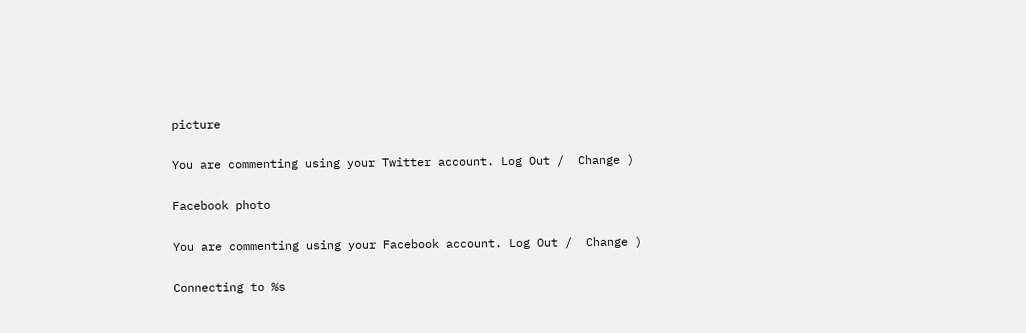picture

You are commenting using your Twitter account. Log Out /  Change )

Facebook photo

You are commenting using your Facebook account. Log Out /  Change )

Connecting to %s